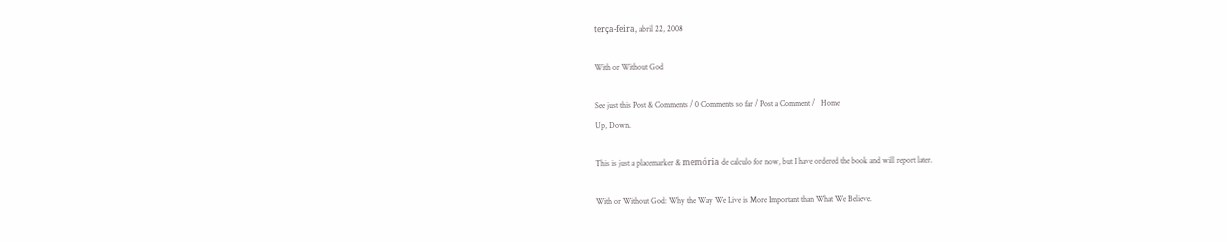terça-feira, abril 22, 2008

With or Without God

See just this Post & Comments / 0 Comments so far / Post a Comment /   Home
Up, Down.

This is just a placemarker & memória de calculo for now, but I have ordered the book and will report later.

With or Without God: Why the Way We Live is More Important than What We Believe.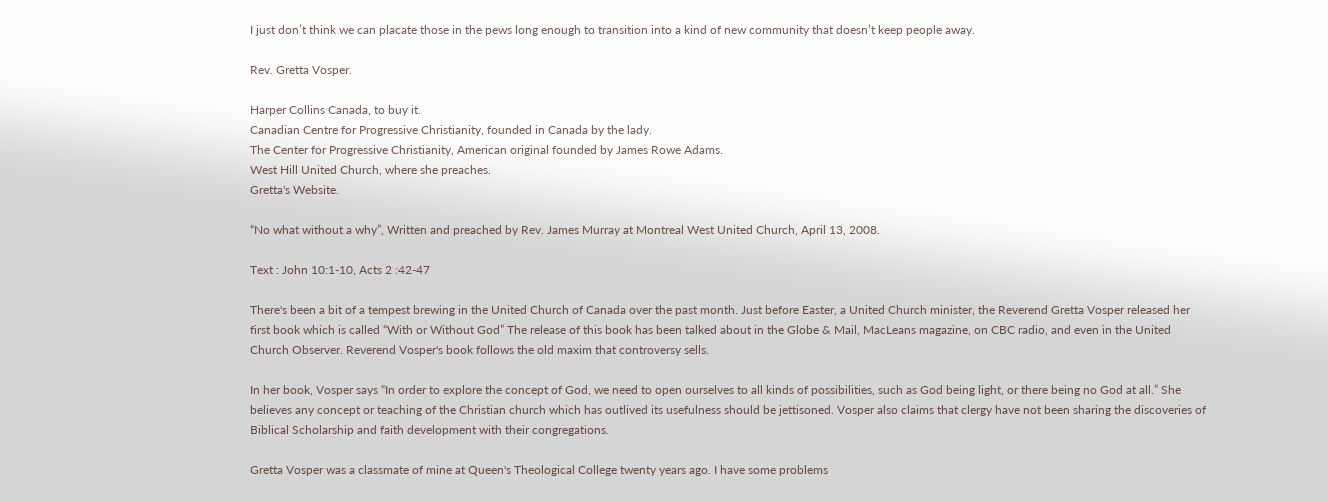I just don’t think we can placate those in the pews long enough to transition into a kind of new community that doesn’t keep people away.

Rev. Gretta Vosper.

Harper Collins Canada, to buy it.
Canadian Centre for Progressive Christianity, founded in Canada by the lady.
The Center for Progressive Christianity, American original founded by James Rowe Adams.
West Hill United Church, where she preaches.
Gretta's Website.

“No what without a why”, Written and preached by Rev. James Murray at Montreal West United Church, April 13, 2008.

Text : John 10:1-10, Acts 2 :42-47

There's been a bit of a tempest brewing in the United Church of Canada over the past month. Just before Easter, a United Church minister, the Reverend Gretta Vosper released her first book which is called “With or Without God” The release of this book has been talked about in the Globe & Mail, MacLeans magazine, on CBC radio, and even in the United Church Observer. Reverend Vosper's book follows the old maxim that controversy sells.

In her book, Vosper says “In order to explore the concept of God, we need to open ourselves to all kinds of possibilities, such as God being light, or there being no God at all.” She believes any concept or teaching of the Christian church which has outlived its usefulness should be jettisoned. Vosper also claims that clergy have not been sharing the discoveries of Biblical Scholarship and faith development with their congregations.

Gretta Vosper was a classmate of mine at Queen's Theological College twenty years ago. I have some problems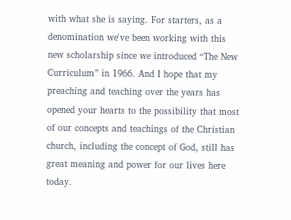with what she is saying. For starters, as a denomination we've been working with this new scholarship since we introduced “The New Curriculum” in 1966. And I hope that my preaching and teaching over the years has opened your hearts to the possibility that most of our concepts and teachings of the Christian church, including the concept of God, still has great meaning and power for our lives here today.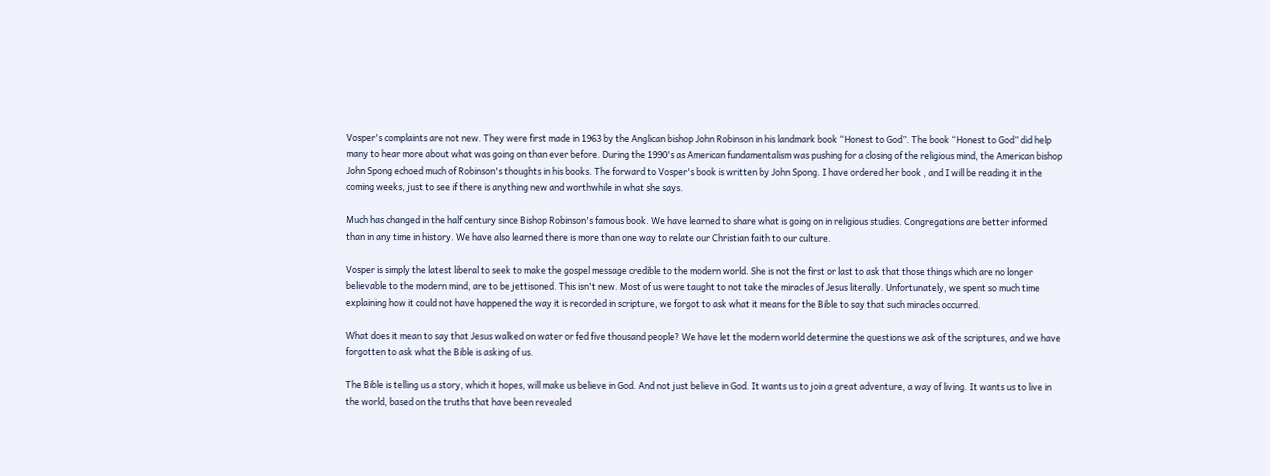Vosper's complaints are not new. They were first made in 1963 by the Anglican bishop John Robinson in his landmark book “Honest to God”. The book “Honest to God” did help many to hear more about what was going on than ever before. During the 1990's as American fundamentalism was pushing for a closing of the religious mind, the American bishop John Spong echoed much of Robinson's thoughts in his books. The forward to Vosper's book is written by John Spong. I have ordered her book , and I will be reading it in the coming weeks, just to see if there is anything new and worthwhile in what she says.

Much has changed in the half century since Bishop Robinson's famous book. We have learned to share what is going on in religious studies. Congregations are better informed than in any time in history. We have also learned there is more than one way to relate our Christian faith to our culture.

Vosper is simply the latest liberal to seek to make the gospel message credible to the modern world. She is not the first or last to ask that those things which are no longer believable to the modern mind, are to be jettisoned. This isn't new. Most of us were taught to not take the miracles of Jesus literally. Unfortunately, we spent so much time explaining how it could not have happened the way it is recorded in scripture, we forgot to ask what it means for the Bible to say that such miracles occurred.

What does it mean to say that Jesus walked on water or fed five thousand people? We have let the modern world determine the questions we ask of the scriptures, and we have forgotten to ask what the Bible is asking of us.

The Bible is telling us a story, which it hopes, will make us believe in God. And not just believe in God. It wants us to join a great adventure, a way of living. It wants us to live in the world, based on the truths that have been revealed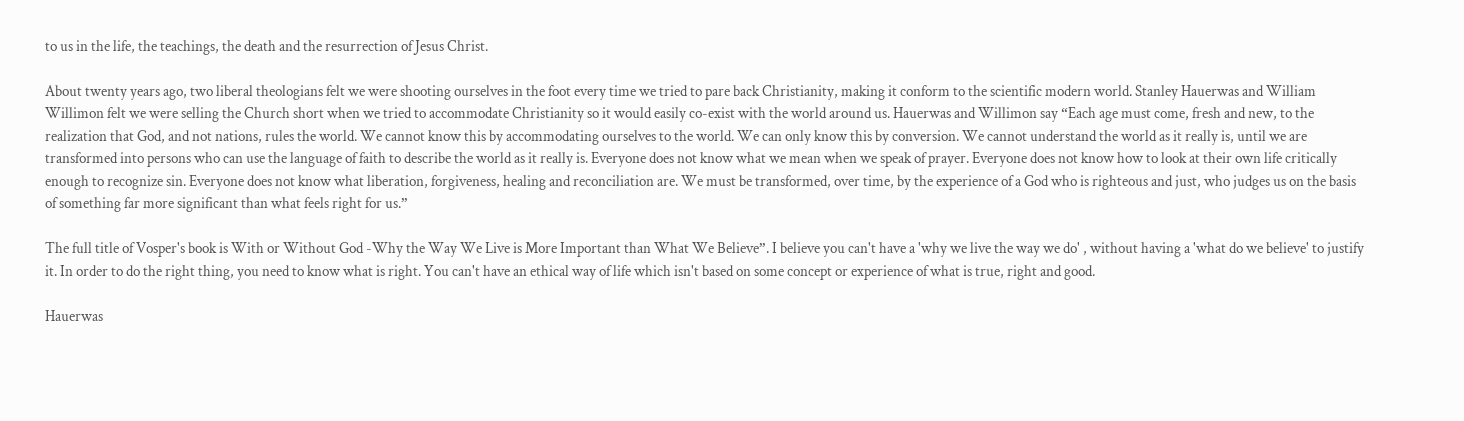to us in the life, the teachings, the death and the resurrection of Jesus Christ.

About twenty years ago, two liberal theologians felt we were shooting ourselves in the foot every time we tried to pare back Christianity, making it conform to the scientific modern world. Stanley Hauerwas and William Willimon felt we were selling the Church short when we tried to accommodate Christianity so it would easily co-exist with the world around us. Hauerwas and Willimon say “Each age must come, fresh and new, to the realization that God, and not nations, rules the world. We cannot know this by accommodating ourselves to the world. We can only know this by conversion. We cannot understand the world as it really is, until we are transformed into persons who can use the language of faith to describe the world as it really is. Everyone does not know what we mean when we speak of prayer. Everyone does not know how to look at their own life critically enough to recognize sin. Everyone does not know what liberation, forgiveness, healing and reconciliation are. We must be transformed, over time, by the experience of a God who is righteous and just, who judges us on the basis of something far more significant than what feels right for us.”

The full title of Vosper's book is With or Without God -Why the Way We Live is More Important than What We Believe”. I believe you can't have a 'why we live the way we do' , without having a 'what do we believe' to justify it. In order to do the right thing, you need to know what is right. You can't have an ethical way of life which isn't based on some concept or experience of what is true, right and good.

Hauerwas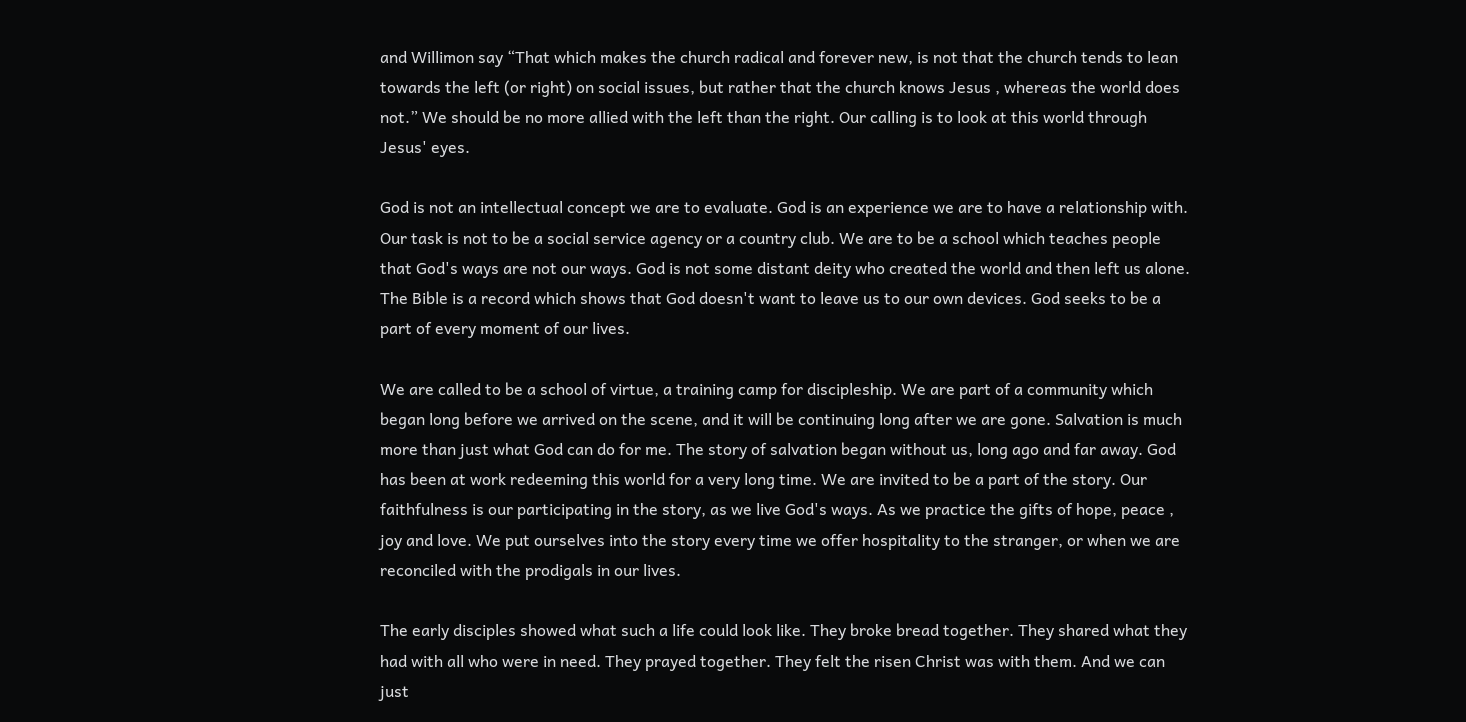and Willimon say “That which makes the church radical and forever new, is not that the church tends to lean towards the left (or right) on social issues, but rather that the church knows Jesus , whereas the world does not.” We should be no more allied with the left than the right. Our calling is to look at this world through Jesus' eyes.

God is not an intellectual concept we are to evaluate. God is an experience we are to have a relationship with. Our task is not to be a social service agency or a country club. We are to be a school which teaches people that God's ways are not our ways. God is not some distant deity who created the world and then left us alone. The Bible is a record which shows that God doesn't want to leave us to our own devices. God seeks to be a part of every moment of our lives.

We are called to be a school of virtue, a training camp for discipleship. We are part of a community which began long before we arrived on the scene, and it will be continuing long after we are gone. Salvation is much more than just what God can do for me. The story of salvation began without us, long ago and far away. God has been at work redeeming this world for a very long time. We are invited to be a part of the story. Our faithfulness is our participating in the story, as we live God's ways. As we practice the gifts of hope, peace , joy and love. We put ourselves into the story every time we offer hospitality to the stranger, or when we are reconciled with the prodigals in our lives.

The early disciples showed what such a life could look like. They broke bread together. They shared what they had with all who were in need. They prayed together. They felt the risen Christ was with them. And we can just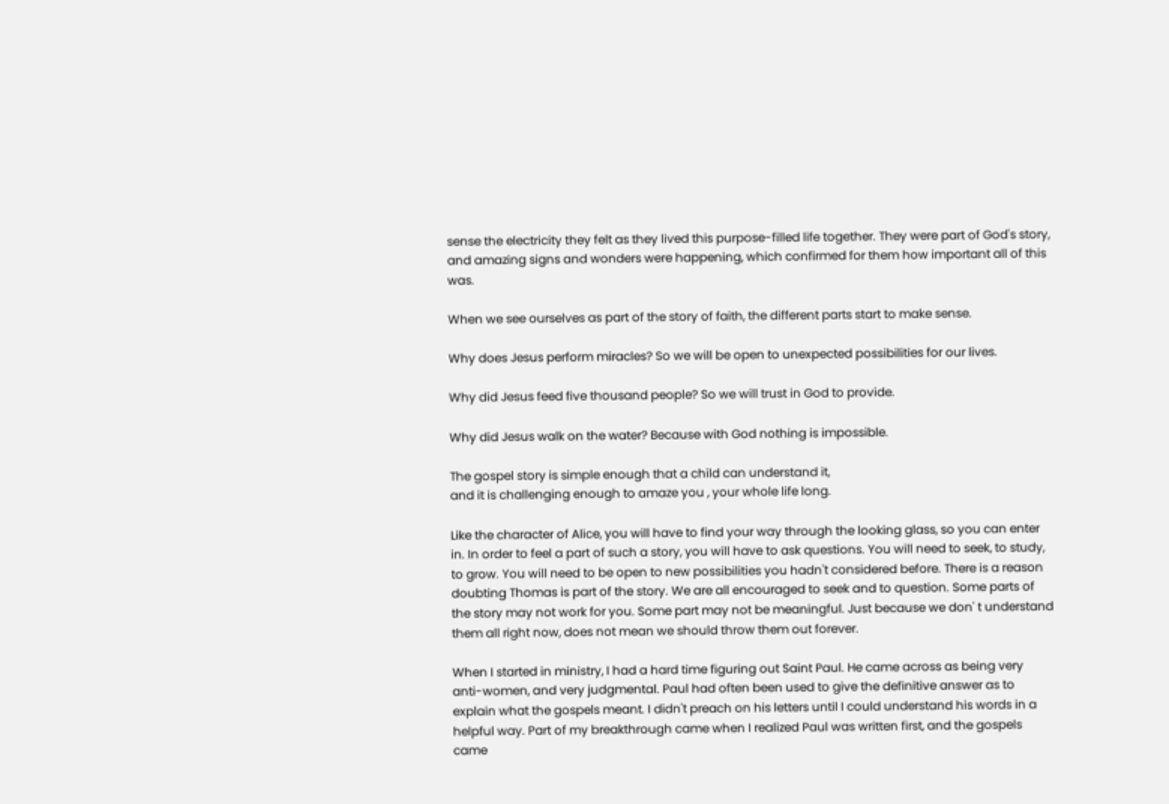sense the electricity they felt as they lived this purpose-filled life together. They were part of God's story, and amazing signs and wonders were happening, which confirmed for them how important all of this was.

When we see ourselves as part of the story of faith, the different parts start to make sense.

Why does Jesus perform miracles? So we will be open to unexpected possibilities for our lives.

Why did Jesus feed five thousand people? So we will trust in God to provide.

Why did Jesus walk on the water? Because with God nothing is impossible.

The gospel story is simple enough that a child can understand it,
and it is challenging enough to amaze you , your whole life long.

Like the character of Alice, you will have to find your way through the looking glass, so you can enter in. In order to feel a part of such a story, you will have to ask questions. You will need to seek, to study, to grow. You will need to be open to new possibilities you hadn't considered before. There is a reason doubting Thomas is part of the story. We are all encouraged to seek and to question. Some parts of the story may not work for you. Some part may not be meaningful. Just because we don' t understand them all right now, does not mean we should throw them out forever.

When I started in ministry, I had a hard time figuring out Saint Paul. He came across as being very anti-women, and very judgmental. Paul had often been used to give the definitive answer as to explain what the gospels meant. I didn't preach on his letters until I could understand his words in a helpful way. Part of my breakthrough came when I realized Paul was written first, and the gospels came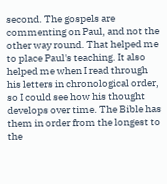second. The gospels are commenting on Paul, and not the other way round. That helped me to place Paul's teaching. It also helped me when I read through his letters in chronological order, so I could see how his thought develops over time. The Bible has them in order from the longest to the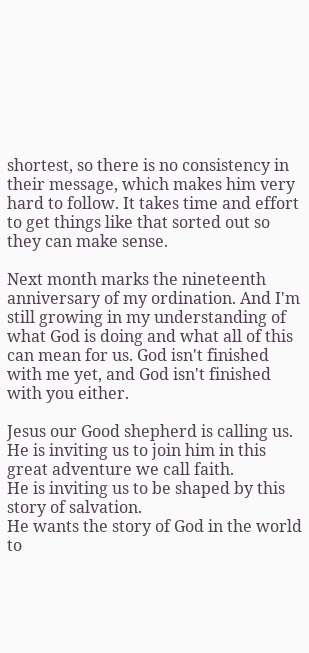shortest, so there is no consistency in their message, which makes him very hard to follow. It takes time and effort to get things like that sorted out so they can make sense.

Next month marks the nineteenth anniversary of my ordination. And I'm still growing in my understanding of what God is doing and what all of this can mean for us. God isn't finished with me yet, and God isn't finished with you either.

Jesus our Good shepherd is calling us.
He is inviting us to join him in this great adventure we call faith.
He is inviting us to be shaped by this story of salvation.
He wants the story of God in the world to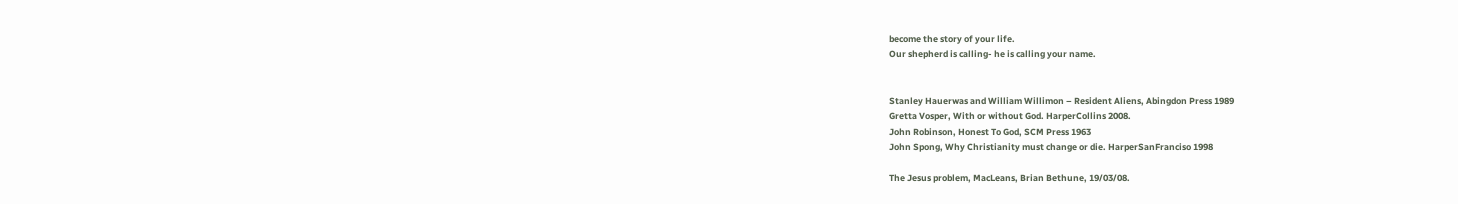become the story of your life.
Our shepherd is calling- he is calling your name.


Stanley Hauerwas and William Willimon – Resident Aliens, Abingdon Press 1989
Gretta Vosper, With or without God. HarperCollins 2008.
John Robinson, Honest To God, SCM Press 1963
John Spong, Why Christianity must change or die. HarperSanFranciso 1998

The Jesus problem, MacLeans, Brian Bethune, 19/03/08.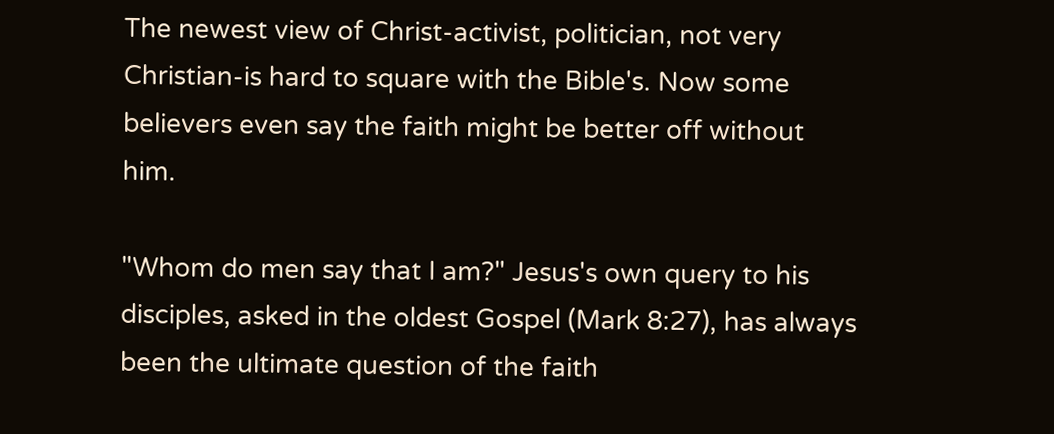The newest view of Christ-activist, politician, not very Christian-is hard to square with the Bible's. Now some believers even say the faith might be better off without him.

"Whom do men say that I am?" Jesus's own query to his disciples, asked in the oldest Gospel (Mark 8:27), has always been the ultimate question of the faith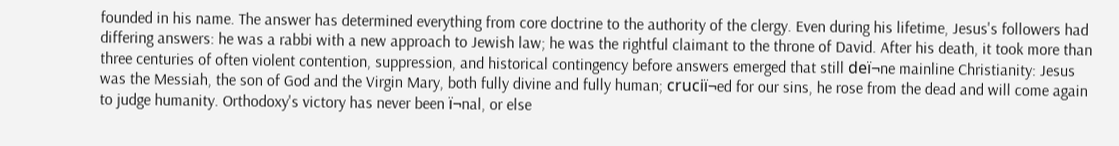founded in his name. The answer has determined everything from core doctrine to the authority of the clergy. Even during his lifetime, Jesus's followers had differing answers: he was a rabbi with a new approach to Jewish law; he was the rightful claimant to the throne of David. After his death, it took more than three centuries of often violent contention, suppression, and historical contingency before answers emerged that still deï¬ne mainline Christianity: Jesus was the Messiah, the son of God and the Virgin Mary, both fully divine and fully human; cruciï¬ed for our sins, he rose from the dead and will come again to judge humanity. Orthodoxy's victory has never been ï¬nal, or else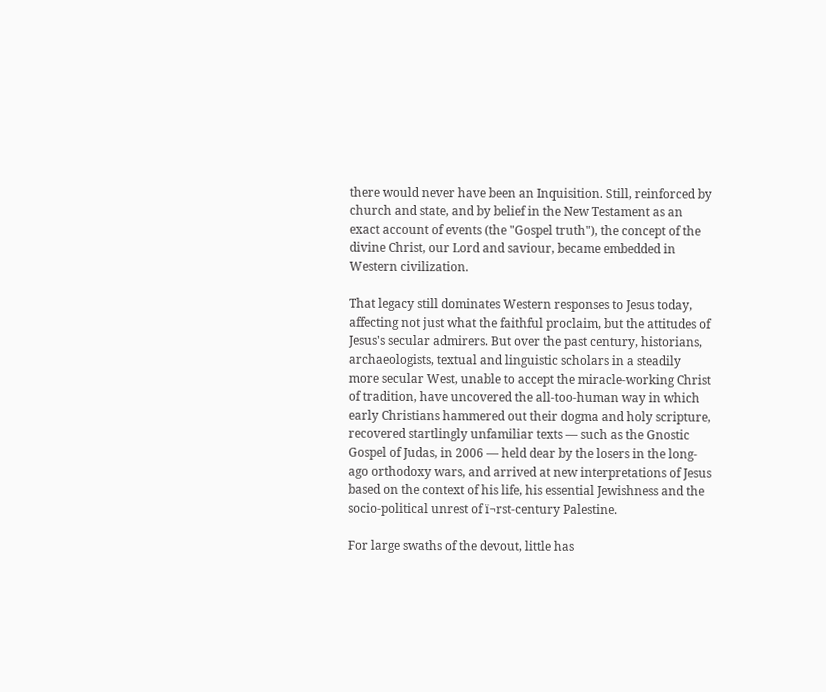there would never have been an Inquisition. Still, reinforced by church and state, and by belief in the New Testament as an exact account of events (the "Gospel truth"), the concept of the divine Christ, our Lord and saviour, became embedded in Western civilization.

That legacy still dominates Western responses to Jesus today, affecting not just what the faithful proclaim, but the attitudes of Jesus's secular admirers. But over the past century, historians, archaeologists, textual and linguistic scholars in a steadily more secular West, unable to accept the miracle-working Christ of tradition, have uncovered the all-too-human way in which early Christians hammered out their dogma and holy scripture, recovered startlingly unfamiliar texts — such as the Gnostic Gospel of Judas, in 2006 — held dear by the losers in the long-ago orthodoxy wars, and arrived at new interpretations of Jesus based on the context of his life, his essential Jewishness and the socio-political unrest of ï¬rst-century Palestine.

For large swaths of the devout, little has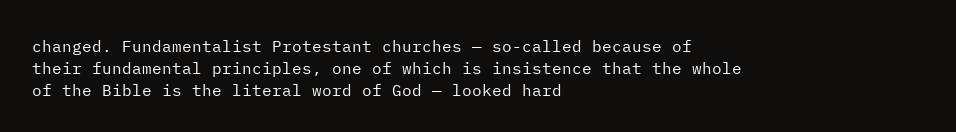changed. Fundamentalist Protestant churches — so-called because of their fundamental principles, one of which is insistence that the whole of the Bible is the literal word of God — looked hard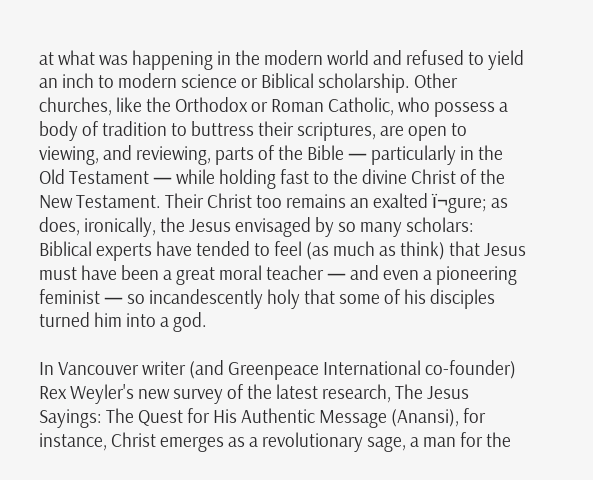at what was happening in the modern world and refused to yield an inch to modern science or Biblical scholarship. Other churches, like the Orthodox or Roman Catholic, who possess a body of tradition to buttress their scriptures, are open to viewing, and reviewing, parts of the Bible — particularly in the Old Testament — while holding fast to the divine Christ of the New Testament. Their Christ too remains an exalted ï¬gure; as does, ironically, the Jesus envisaged by so many scholars: Biblical experts have tended to feel (as much as think) that Jesus must have been a great moral teacher — and even a pioneering feminist — so incandescently holy that some of his disciples turned him into a god.

In Vancouver writer (and Greenpeace International co-founder) Rex Weyler's new survey of the latest research, The Jesus Sayings: The Quest for His Authentic Message (Anansi), for instance, Christ emerges as a revolutionary sage, a man for the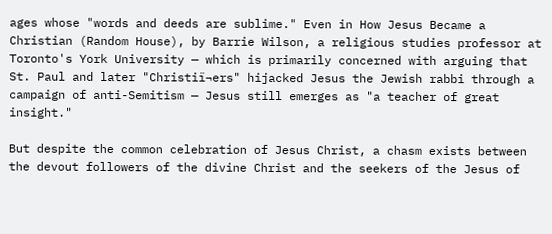ages whose "words and deeds are sublime." Even in How Jesus Became a Christian (Random House), by Barrie Wilson, a religious studies professor at Toronto's York University — which is primarily concerned with arguing that St. Paul and later "Christiï¬ers" hijacked Jesus the Jewish rabbi through a campaign of anti-Semitism — Jesus still emerges as "a teacher of great insight."

But despite the common celebration of Jesus Christ, a chasm exists between the devout followers of the divine Christ and the seekers of the Jesus of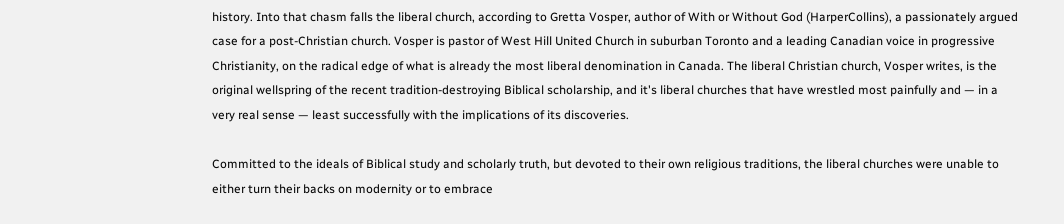history. Into that chasm falls the liberal church, according to Gretta Vosper, author of With or Without God (HarperCollins), a passionately argued case for a post-Christian church. Vosper is pastor of West Hill United Church in suburban Toronto and a leading Canadian voice in progressive Christianity, on the radical edge of what is already the most liberal denomination in Canada. The liberal Christian church, Vosper writes, is the original wellspring of the recent tradition-destroying Biblical scholarship, and it's liberal churches that have wrestled most painfully and — in a very real sense — least successfully with the implications of its discoveries.

Committed to the ideals of Biblical study and scholarly truth, but devoted to their own religious traditions, the liberal churches were unable to either turn their backs on modernity or to embrace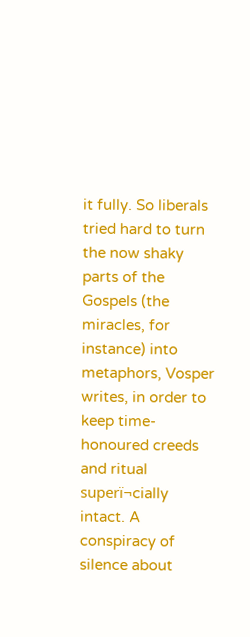it fully. So liberals tried hard to turn the now shaky parts of the Gospels (the miracles, for instance) into metaphors, Vosper writes, in order to keep time-honoured creeds and ritual superï¬cially intact. A conspiracy of silence about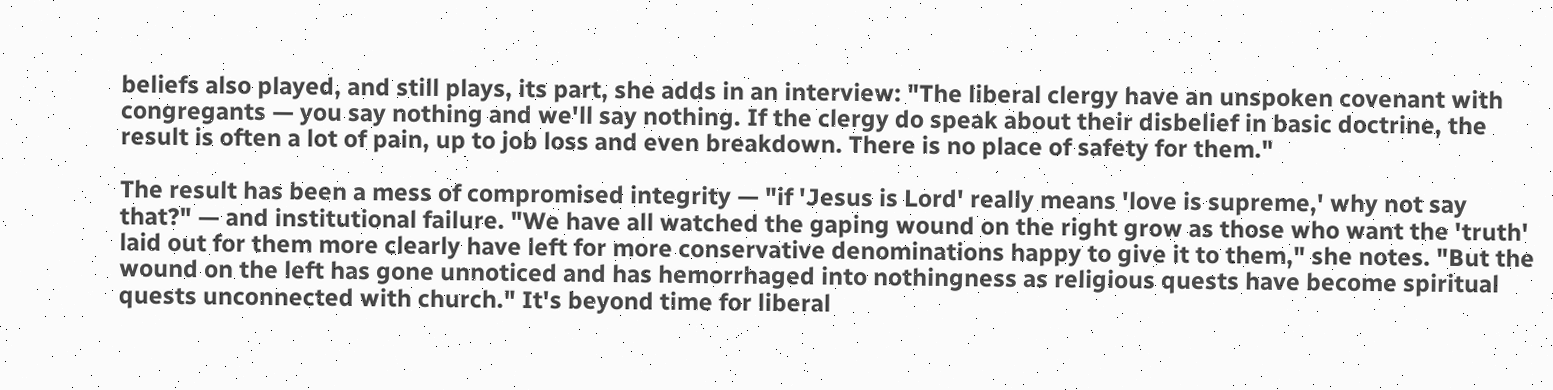beliefs also played, and still plays, its part, she adds in an interview: "The liberal clergy have an unspoken covenant with congregants — you say nothing and we'll say nothing. If the clergy do speak about their disbelief in basic doctrine, the result is often a lot of pain, up to job loss and even breakdown. There is no place of safety for them."

The result has been a mess of compromised integrity — "if 'Jesus is Lord' really means 'love is supreme,' why not say that?" — and institutional failure. "We have all watched the gaping wound on the right grow as those who want the 'truth' laid out for them more clearly have left for more conservative denominations happy to give it to them," she notes. "But the wound on the left has gone unnoticed and has hemorrhaged into nothingness as religious quests have become spiritual quests unconnected with church." It's beyond time for liberal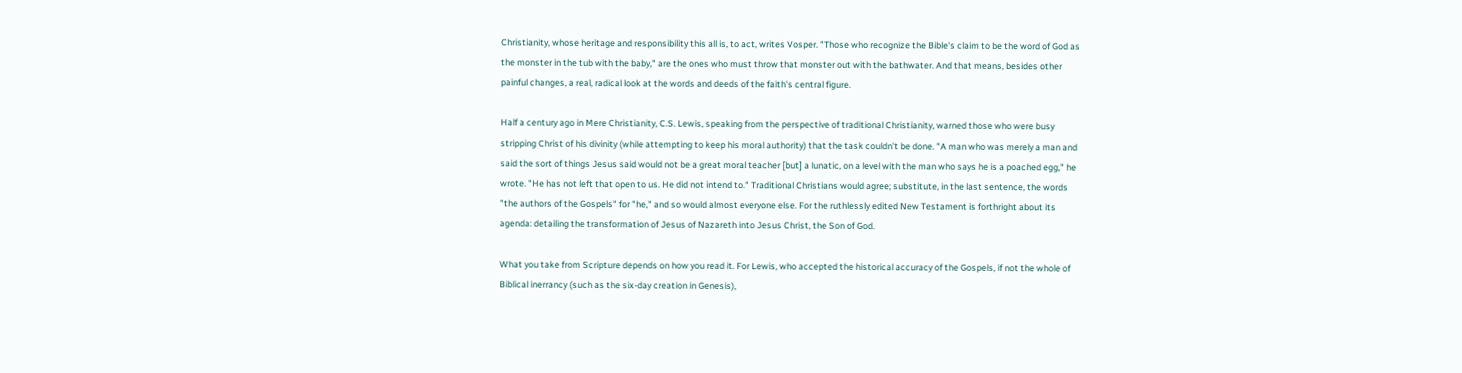Christianity, whose heritage and responsibility this all is, to act, writes Vosper. "Those who recognize the Bible's claim to be the word of God as the monster in the tub with the baby," are the ones who must throw that monster out with the bathwater. And that means, besides other painful changes, a real, radical look at the words and deeds of the faith's central figure.

Half a century ago in Mere Christianity, C.S. Lewis, speaking from the perspective of traditional Christianity, warned those who were busy stripping Christ of his divinity (while attempting to keep his moral authority) that the task couldn't be done. "A man who was merely a man and said the sort of things Jesus said would not be a great moral teacher [but] a lunatic, on a level with the man who says he is a poached egg," he wrote. "He has not left that open to us. He did not intend to." Traditional Christians would agree; substitute, in the last sentence, the words "the authors of the Gospels" for "he," and so would almost everyone else. For the ruthlessly edited New Testament is forthright about its agenda: detailing the transformation of Jesus of Nazareth into Jesus Christ, the Son of God.

What you take from Scripture depends on how you read it. For Lewis, who accepted the historical accuracy of the Gospels, if not the whole of Biblical inerrancy (such as the six-day creation in Genesis),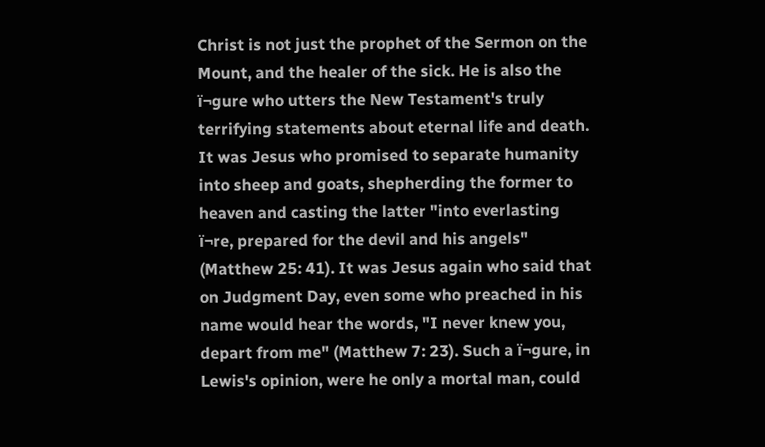Christ is not just the prophet of the Sermon on the Mount, and the healer of the sick. He is also the ï¬gure who utters the New Testament's truly terrifying statements about eternal life and death. It was Jesus who promised to separate humanity into sheep and goats, shepherding the former to heaven and casting the latter "into everlasting ï¬re, prepared for the devil and his angels" (Matthew 25: 41). It was Jesus again who said that on Judgment Day, even some who preached in his name would hear the words, "I never knew you, depart from me" (Matthew 7: 23). Such a ï¬gure, in Lewis's opinion, were he only a mortal man, could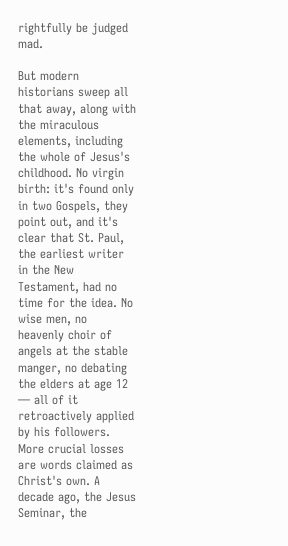rightfully be judged mad.

But modern historians sweep all that away, along with the miraculous elements, including the whole of Jesus's childhood. No virgin birth: it's found only in two Gospels, they point out, and it's clear that St. Paul, the earliest writer in the New Testament, had no time for the idea. No wise men, no heavenly choir of angels at the stable manger, no debating the elders at age 12 — all of it retroactively applied by his followers. More crucial losses are words claimed as Christ's own. A decade ago, the Jesus Seminar, the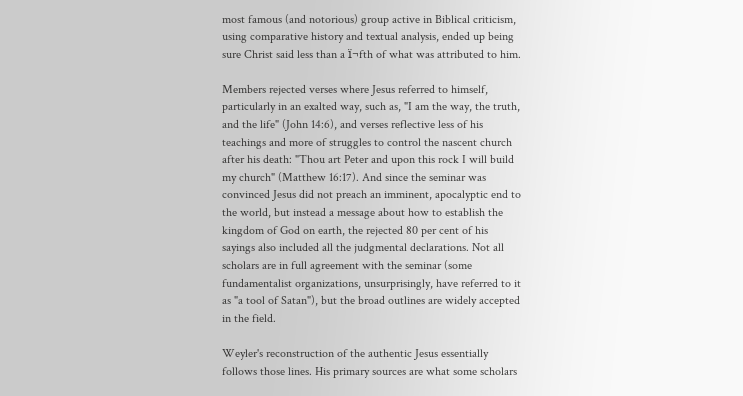most famous (and notorious) group active in Biblical criticism, using comparative history and textual analysis, ended up being sure Christ said less than a ï¬fth of what was attributed to him.

Members rejected verses where Jesus referred to himself, particularly in an exalted way, such as, "I am the way, the truth, and the life" (John 14:6), and verses reflective less of his teachings and more of struggles to control the nascent church after his death: "Thou art Peter and upon this rock I will build my church" (Matthew 16:17). And since the seminar was convinced Jesus did not preach an imminent, apocalyptic end to the world, but instead a message about how to establish the kingdom of God on earth, the rejected 80 per cent of his sayings also included all the judgmental declarations. Not all scholars are in full agreement with the seminar (some fundamentalist organizations, unsurprisingly, have referred to it as "a tool of Satan"), but the broad outlines are widely accepted in the field.

Weyler's reconstruction of the authentic Jesus essentially follows those lines. His primary sources are what some scholars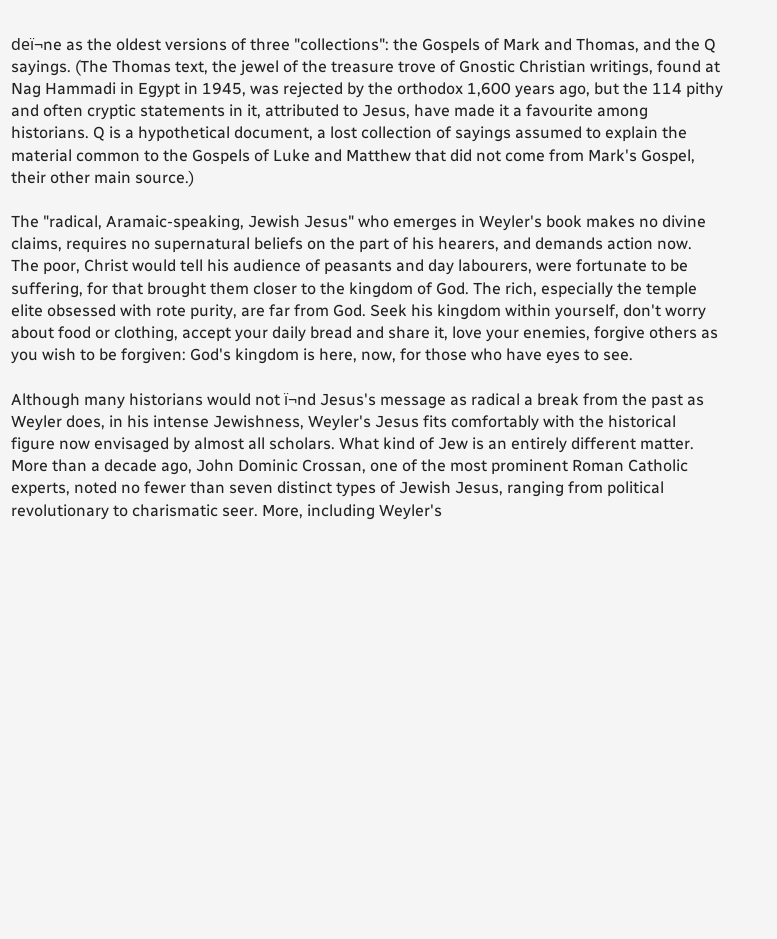deï¬ne as the oldest versions of three "collections": the Gospels of Mark and Thomas, and the Q sayings. (The Thomas text, the jewel of the treasure trove of Gnostic Christian writings, found at Nag Hammadi in Egypt in 1945, was rejected by the orthodox 1,600 years ago, but the 114 pithy and often cryptic statements in it, attributed to Jesus, have made it a favourite among historians. Q is a hypothetical document, a lost collection of sayings assumed to explain the material common to the Gospels of Luke and Matthew that did not come from Mark's Gospel, their other main source.)

The "radical, Aramaic-speaking, Jewish Jesus" who emerges in Weyler's book makes no divine claims, requires no supernatural beliefs on the part of his hearers, and demands action now. The poor, Christ would tell his audience of peasants and day labourers, were fortunate to be suffering, for that brought them closer to the kingdom of God. The rich, especially the temple elite obsessed with rote purity, are far from God. Seek his kingdom within yourself, don't worry about food or clothing, accept your daily bread and share it, love your enemies, forgive others as you wish to be forgiven: God's kingdom is here, now, for those who have eyes to see.

Although many historians would not ï¬nd Jesus's message as radical a break from the past as Weyler does, in his intense Jewishness, Weyler's Jesus fits comfortably with the historical figure now envisaged by almost all scholars. What kind of Jew is an entirely different matter. More than a decade ago, John Dominic Crossan, one of the most prominent Roman Catholic experts, noted no fewer than seven distinct types of Jewish Jesus, ranging from political revolutionary to charismatic seer. More, including Weyler's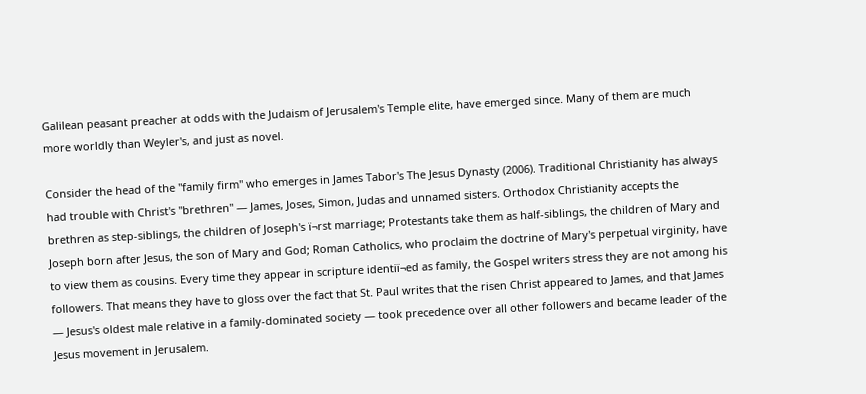Galilean peasant preacher at odds with the Judaism of Jerusalem's Temple elite, have emerged since. Many of them are much more worldly than Weyler's, and just as novel.

Consider the head of the "family firm" who emerges in James Tabor's The Jesus Dynasty (2006). Traditional Christianity has always had trouble with Christ's "brethren" — James, Joses, Simon, Judas and unnamed sisters. Orthodox Christianity accepts the brethren as step-siblings, the children of Joseph's ï¬rst marriage; Protestants take them as half-siblings, the children of Mary and Joseph born after Jesus, the son of Mary and God; Roman Catholics, who proclaim the doctrine of Mary's perpetual virginity, have to view them as cousins. Every time they appear in scripture identiï¬ed as family, the Gospel writers stress they are not among his followers. That means they have to gloss over the fact that St. Paul writes that the risen Christ appeared to James, and that James — Jesus's oldest male relative in a family-dominated society — took precedence over all other followers and became leader of the Jesus movement in Jerusalem.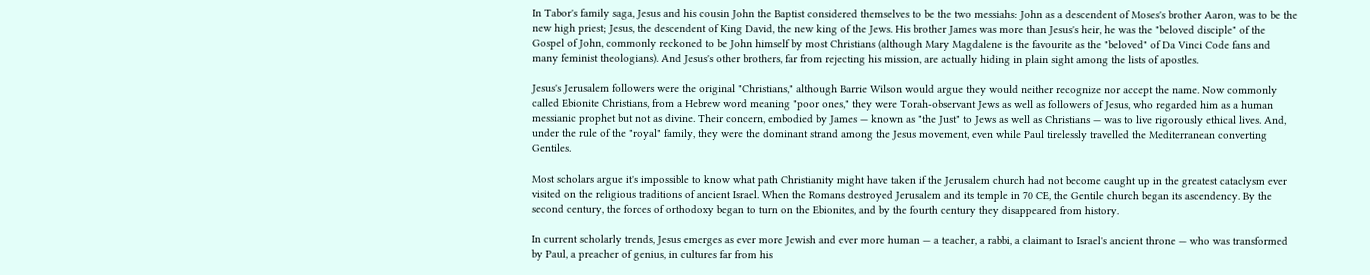In Tabor's family saga, Jesus and his cousin John the Baptist considered themselves to be the two messiahs: John as a descendent of Moses's brother Aaron, was to be the new high priest; Jesus, the descendent of King David, the new king of the Jews. His brother James was more than Jesus's heir, he was the "beloved disciple" of the Gospel of John, commonly reckoned to be John himself by most Christians (although Mary Magdalene is the favourite as the "beloved" of Da Vinci Code fans and many feminist theologians). And Jesus's other brothers, far from rejecting his mission, are actually hiding in plain sight among the lists of apostles.

Jesus's Jerusalem followers were the original "Christians," although Barrie Wilson would argue they would neither recognize nor accept the name. Now commonly called Ebionite Christians, from a Hebrew word meaning "poor ones," they were Torah-observant Jews as well as followers of Jesus, who regarded him as a human messianic prophet but not as divine. Their concern, embodied by James — known as "the Just" to Jews as well as Christians — was to live rigorously ethical lives. And, under the rule of the "royal" family, they were the dominant strand among the Jesus movement, even while Paul tirelessly travelled the Mediterranean converting Gentiles.

Most scholars argue it's impossible to know what path Christianity might have taken if the Jerusalem church had not become caught up in the greatest cataclysm ever visited on the religious traditions of ancient Israel. When the Romans destroyed Jerusalem and its temple in 70 CE, the Gentile church began its ascendency. By the second century, the forces of orthodoxy began to turn on the Ebionites, and by the fourth century they disappeared from history.

In current scholarly trends, Jesus emerges as ever more Jewish and ever more human — a teacher, a rabbi, a claimant to Israel's ancient throne — who was transformed by Paul, a preacher of genius, in cultures far from his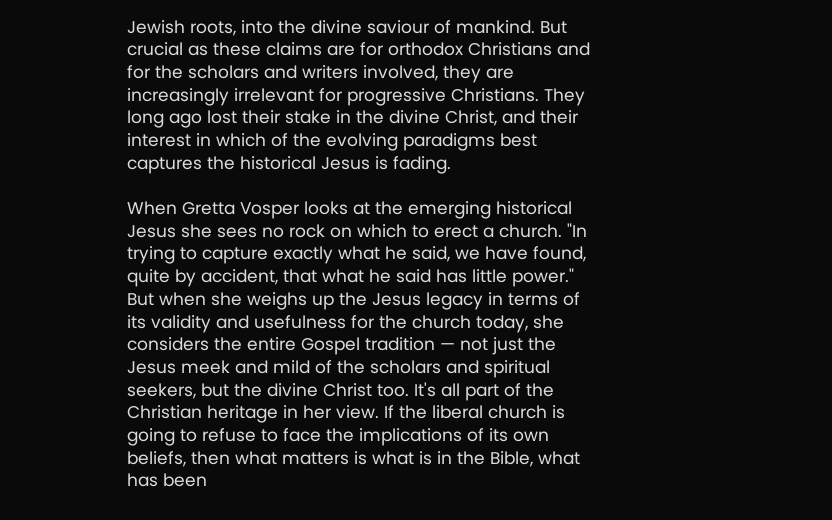Jewish roots, into the divine saviour of mankind. But crucial as these claims are for orthodox Christians and for the scholars and writers involved, they are increasingly irrelevant for progressive Christians. They long ago lost their stake in the divine Christ, and their interest in which of the evolving paradigms best captures the historical Jesus is fading.

When Gretta Vosper looks at the emerging historical Jesus she sees no rock on which to erect a church. "In trying to capture exactly what he said, we have found, quite by accident, that what he said has little power." But when she weighs up the Jesus legacy in terms of its validity and usefulness for the church today, she considers the entire Gospel tradition — not just the Jesus meek and mild of the scholars and spiritual seekers, but the divine Christ too. It's all part of the Christian heritage in her view. If the liberal church is going to refuse to face the implications of its own beliefs, then what matters is what is in the Bible, what has been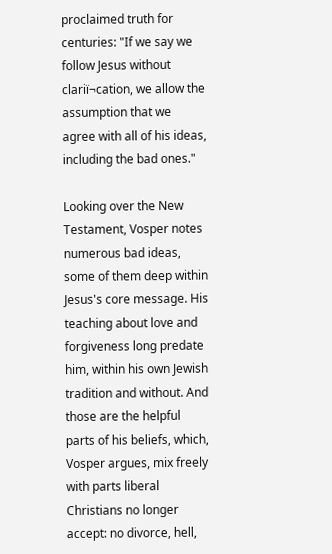proclaimed truth for centuries: "If we say we follow Jesus without clariï¬cation, we allow the assumption that we agree with all of his ideas, including the bad ones."

Looking over the New Testament, Vosper notes numerous bad ideas, some of them deep within Jesus's core message. His teaching about love and forgiveness long predate him, within his own Jewish tradition and without. And those are the helpful parts of his beliefs, which, Vosper argues, mix freely with parts liberal Christians no longer accept: no divorce, hell,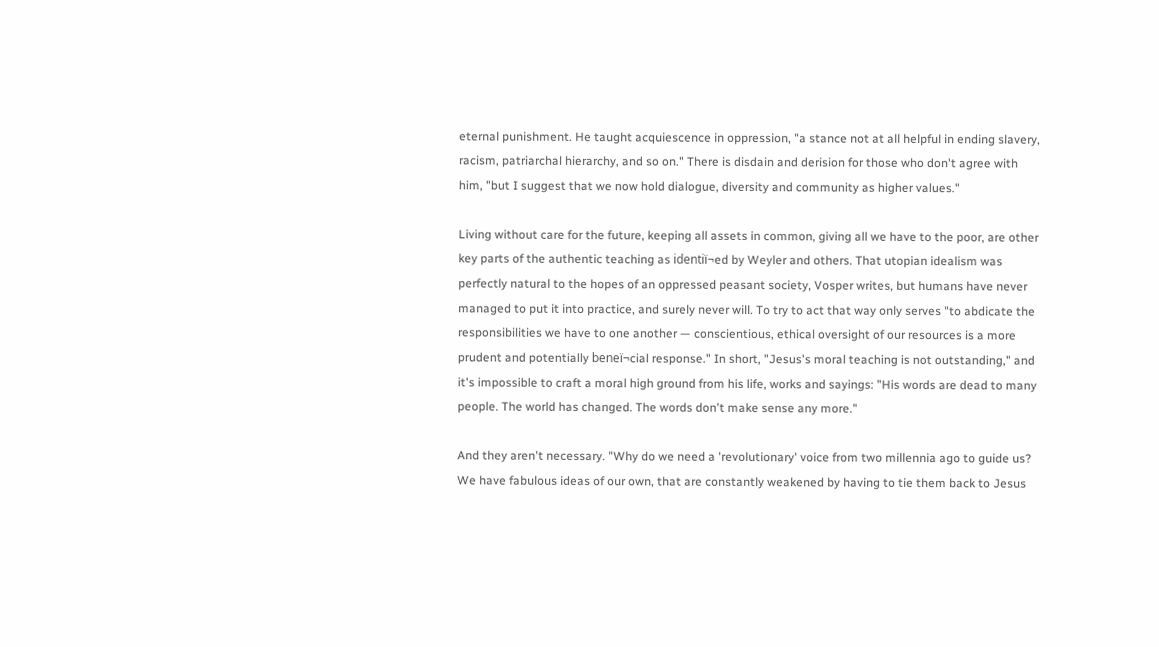eternal punishment. He taught acquiescence in oppression, "a stance not at all helpful in ending slavery, racism, patriarchal hierarchy, and so on." There is disdain and derision for those who don't agree with him, "but I suggest that we now hold dialogue, diversity and community as higher values."

Living without care for the future, keeping all assets in common, giving all we have to the poor, are other key parts of the authentic teaching as identiï¬ed by Weyler and others. That utopian idealism was perfectly natural to the hopes of an oppressed peasant society, Vosper writes, but humans have never managed to put it into practice, and surely never will. To try to act that way only serves "to abdicate the responsibilities we have to one another — conscientious, ethical oversight of our resources is a more prudent and potentially beneï¬cial response." In short, "Jesus's moral teaching is not outstanding," and it's impossible to craft a moral high ground from his life, works and sayings: "His words are dead to many people. The world has changed. The words don't make sense any more."

And they aren't necessary. "Why do we need a 'revolutionary' voice from two millennia ago to guide us? We have fabulous ideas of our own, that are constantly weakened by having to tie them back to Jesus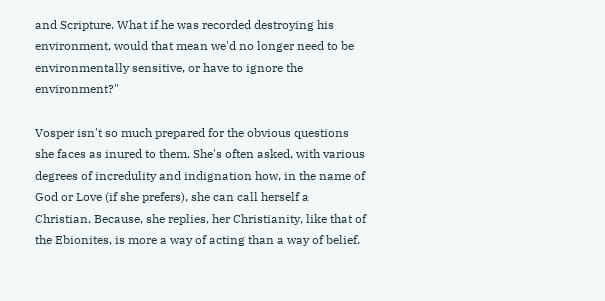and Scripture. What if he was recorded destroying his environment, would that mean we'd no longer need to be environmentally sensitive, or have to ignore the environment?"

Vosper isn't so much prepared for the obvious questions she faces as inured to them. She's often asked, with various degrees of incredulity and indignation how, in the name of God or Love (if she prefers), she can call herself a Christian. Because, she replies, her Christianity, like that of the Ebionites, is more a way of acting than a way of belief.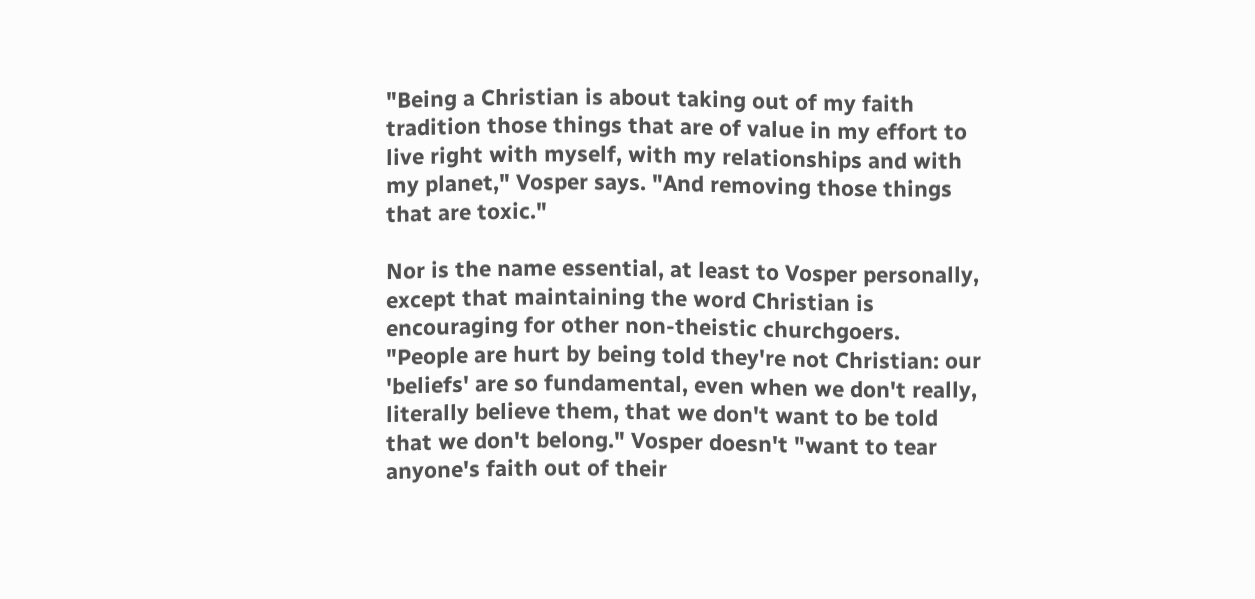"Being a Christian is about taking out of my faith tradition those things that are of value in my effort to live right with myself, with my relationships and with my planet," Vosper says. "And removing those things that are toxic."

Nor is the name essential, at least to Vosper personally, except that maintaining the word Christian is encouraging for other non-theistic churchgoers. "People are hurt by being told they're not Christian: our 'beliefs' are so fundamental, even when we don't really, literally believe them, that we don't want to be told that we don't belong." Vosper doesn't "want to tear anyone's faith out of their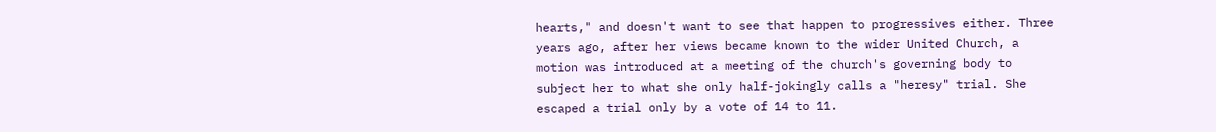hearts," and doesn't want to see that happen to progressives either. Three years ago, after her views became known to the wider United Church, a motion was introduced at a meeting of the church's governing body to subject her to what she only half-jokingly calls a "heresy" trial. She escaped a trial only by a vote of 14 to 11.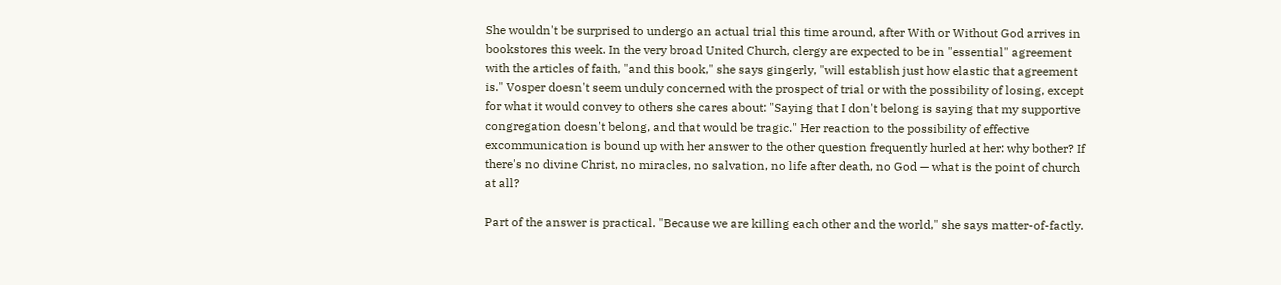She wouldn't be surprised to undergo an actual trial this time around, after With or Without God arrives in bookstores this week. In the very broad United Church, clergy are expected to be in "essential" agreement with the articles of faith, "and this book," she says gingerly, "will establish just how elastic that agreement is." Vosper doesn't seem unduly concerned with the prospect of trial or with the possibility of losing, except for what it would convey to others she cares about: "Saying that I don't belong is saying that my supportive congregation doesn't belong, and that would be tragic." Her reaction to the possibility of effective excommunication is bound up with her answer to the other question frequently hurled at her: why bother? If there's no divine Christ, no miracles, no salvation, no life after death, no God — what is the point of church at all?

Part of the answer is practical. "Because we are killing each other and the world," she says matter-of-factly.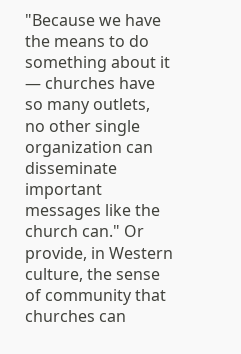"Because we have the means to do something about it — churches have so many outlets, no other single organization can disseminate important messages like the church can." Or provide, in Western culture, the sense of community that churches can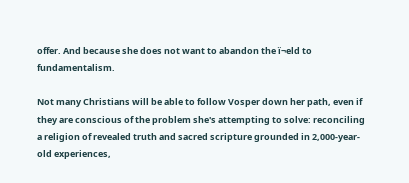offer. And because she does not want to abandon the ï¬eld to fundamentalism.

Not many Christians will be able to follow Vosper down her path, even if they are conscious of the problem she's attempting to solve: reconciling a religion of revealed truth and sacred scripture grounded in 2,000-year-old experiences,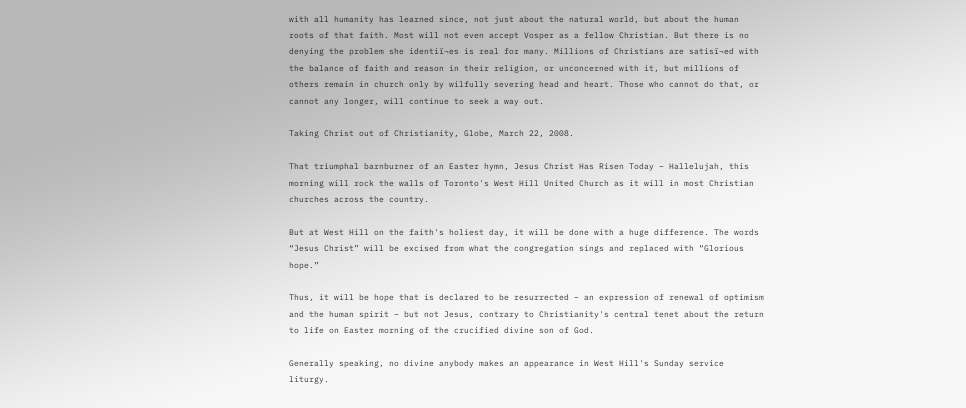with all humanity has learned since, not just about the natural world, but about the human roots of that faith. Most will not even accept Vosper as a fellow Christian. But there is no denying the problem she identiï¬es is real for many. Millions of Christians are satisï¬ed with the balance of faith and reason in their religion, or unconcerned with it, but millions of others remain in church only by wilfully severing head and heart. Those who cannot do that, or cannot any longer, will continue to seek a way out.

Taking Christ out of Christianity, Globe, March 22, 2008.

That triumphal barnburner of an Easter hymn, Jesus Christ Has Risen Today – Hallelujah, this morning will rock the walls of Toronto's West Hill United Church as it will in most Christian churches across the country.

But at West Hill on the faith's holiest day, it will be done with a huge difference. The words “Jesus Christ” will be excised from what the congregation sings and replaced with “Glorious hope.”

Thus, it will be hope that is declared to be resurrected – an expression of renewal of optimism and the human spirit – but not Jesus, contrary to Christianity's central tenet about the return to life on Easter morning of the crucified divine son of God.

Generally speaking, no divine anybody makes an appearance in West Hill's Sunday service liturgy.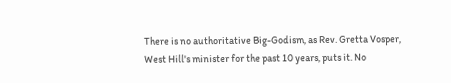There is no authoritative Big-Godism, as Rev. Gretta Vosper, West Hill's minister for the past 10 years, puts it. No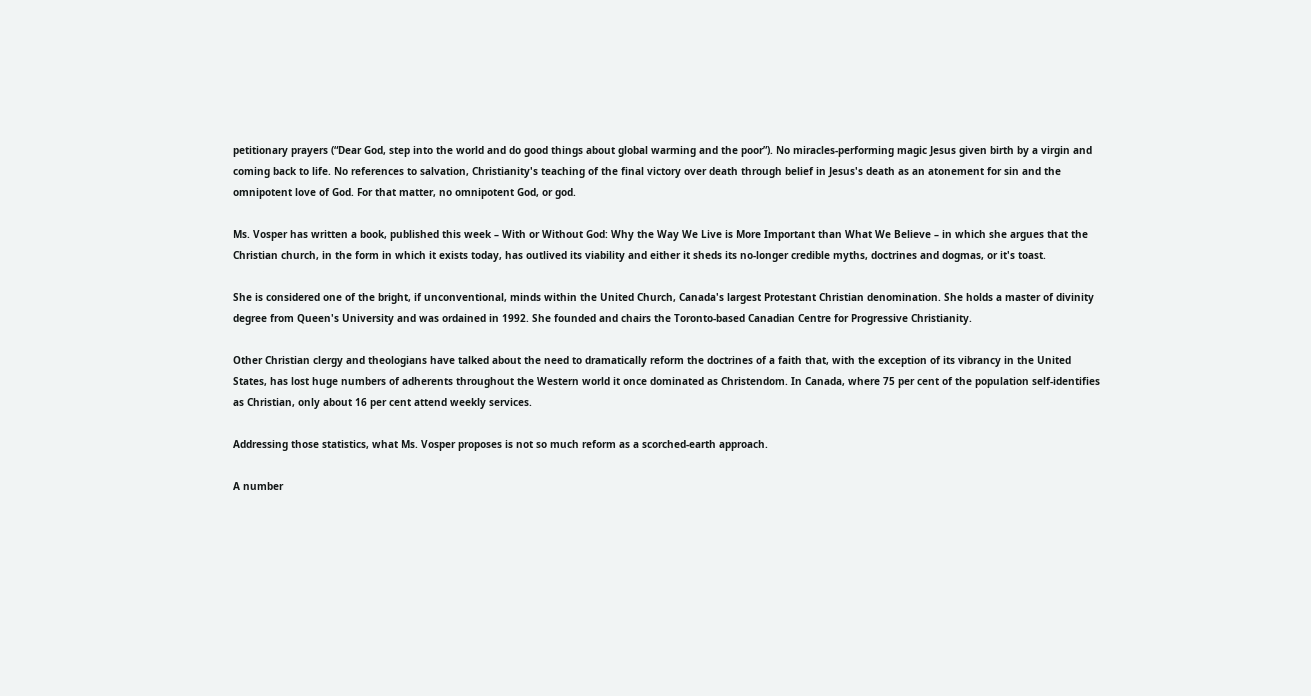petitionary prayers (“Dear God, step into the world and do good things about global warming and the poor”). No miracles-performing magic Jesus given birth by a virgin and coming back to life. No references to salvation, Christianity's teaching of the final victory over death through belief in Jesus's death as an atonement for sin and the omnipotent love of God. For that matter, no omnipotent God, or god.

Ms. Vosper has written a book, published this week – With or Without God: Why the Way We Live is More Important than What We Believe – in which she argues that the Christian church, in the form in which it exists today, has outlived its viability and either it sheds its no-longer credible myths, doctrines and dogmas, or it's toast.

She is considered one of the bright, if unconventional, minds within the United Church, Canada's largest Protestant Christian denomination. She holds a master of divinity degree from Queen's University and was ordained in 1992. She founded and chairs the Toronto-based Canadian Centre for Progressive Christianity.

Other Christian clergy and theologians have talked about the need to dramatically reform the doctrines of a faith that, with the exception of its vibrancy in the United States, has lost huge numbers of adherents throughout the Western world it once dominated as Christendom. In Canada, where 75 per cent of the population self-identifies as Christian, only about 16 per cent attend weekly services.

Addressing those statistics, what Ms. Vosper proposes is not so much reform as a scorched-earth approach.

A number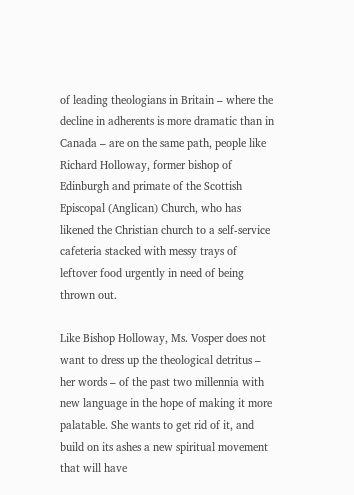of leading theologians in Britain – where the decline in adherents is more dramatic than in Canada – are on the same path, people like Richard Holloway, former bishop of Edinburgh and primate of the Scottish Episcopal (Anglican) Church, who has likened the Christian church to a self-service cafeteria stacked with messy trays of leftover food urgently in need of being thrown out.

Like Bishop Holloway, Ms. Vosper does not want to dress up the theological detritus – her words – of the past two millennia with new language in the hope of making it more palatable. She wants to get rid of it, and build on its ashes a new spiritual movement that will have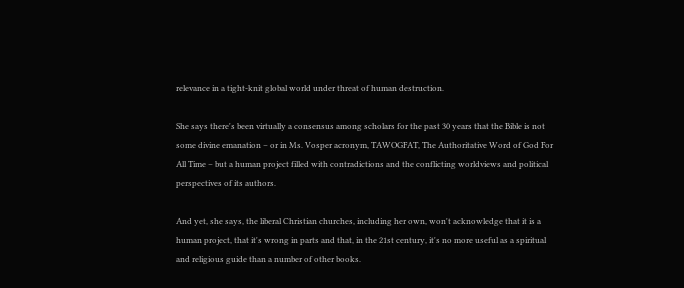relevance in a tight-knit global world under threat of human destruction.

She says there's been virtually a consensus among scholars for the past 30 years that the Bible is not some divine emanation – or in Ms. Vosper acronym, TAWOGFAT, The Authoritative Word of God For All Time – but a human project filled with contradictions and the conflicting worldviews and political perspectives of its authors.

And yet, she says, the liberal Christian churches, including her own, won't acknowledge that it is a human project, that it's wrong in parts and that, in the 21st century, it's no more useful as a spiritual and religious guide than a number of other books.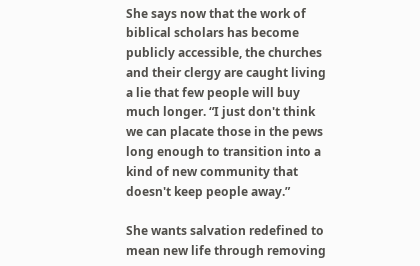She says now that the work of biblical scholars has become publicly accessible, the churches and their clergy are caught living a lie that few people will buy much longer. “I just don't think we can placate those in the pews long enough to transition into a kind of new community that doesn't keep people away.”

She wants salvation redefined to mean new life through removing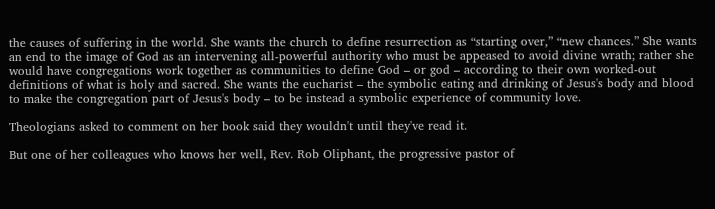the causes of suffering in the world. She wants the church to define resurrection as “starting over,” “new chances.” She wants an end to the image of God as an intervening all-powerful authority who must be appeased to avoid divine wrath; rather she would have congregations work together as communities to define God – or god – according to their own worked-out definitions of what is holy and sacred. She wants the eucharist – the symbolic eating and drinking of Jesus's body and blood to make the congregation part of Jesus's body – to be instead a symbolic experience of community love.

Theologians asked to comment on her book said they wouldn't until they've read it.

But one of her colleagues who knows her well, Rev. Rob Oliphant, the progressive pastor of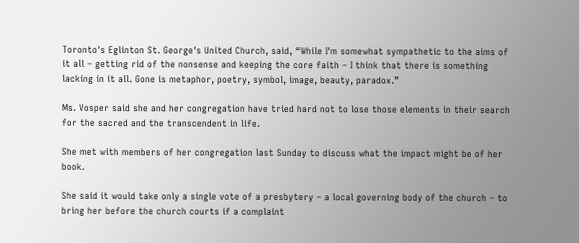Toronto's Eglinton St. George's United Church, said, “While I'm somewhat sympathetic to the aims of it all – getting rid of the nonsense and keeping the core faith – I think that there is something lacking in it all. Gone is metaphor, poetry, symbol, image, beauty, paradox.”

Ms. Vosper said she and her congregation have tried hard not to lose those elements in their search for the sacred and the transcendent in life.

She met with members of her congregation last Sunday to discuss what the impact might be of her book.

She said it would take only a single vote of a presbytery – a local governing body of the church – to bring her before the church courts if a complaint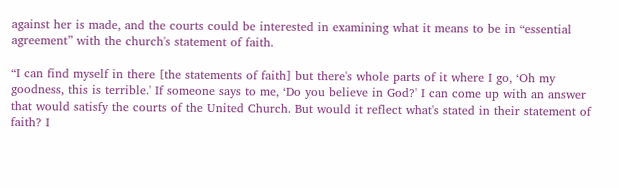against her is made, and the courts could be interested in examining what it means to be in “essential agreement” with the church's statement of faith.

“I can find myself in there [the statements of faith] but there's whole parts of it where I go, ‘Oh my goodness, this is terrible.' If someone says to me, ‘Do you believe in God?' I can come up with an answer that would satisfy the courts of the United Church. But would it reflect what's stated in their statement of faith? I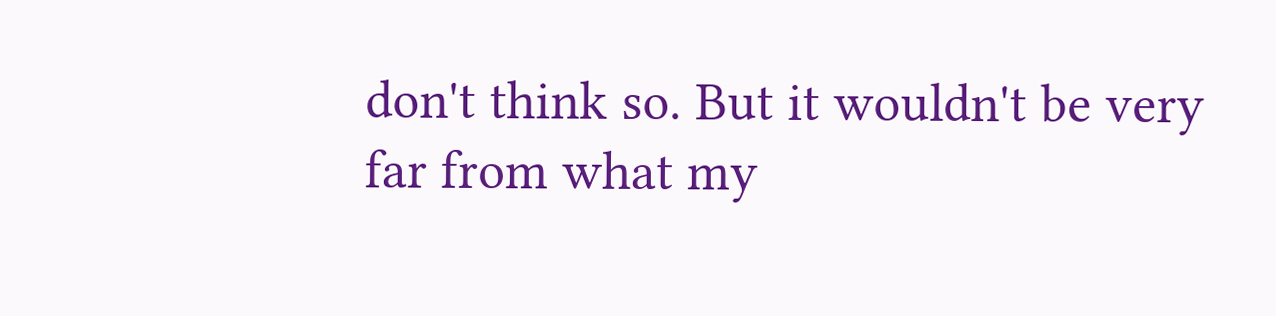don't think so. But it wouldn't be very far from what my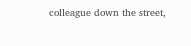colleague down the street,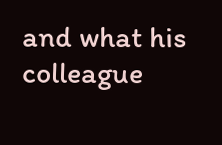and what his colleague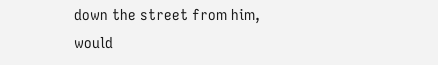down the street from him, would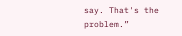say. That's the problem.”